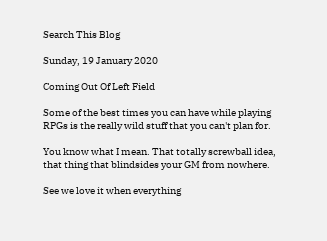Search This Blog

Sunday, 19 January 2020

Coming Out Of Left Field

Some of the best times you can have while playing RPGs is the really wild stuff that you can't plan for.

You know what I mean. That totally screwball idea, that thing that blindsides your GM from nowhere.

See we love it when everything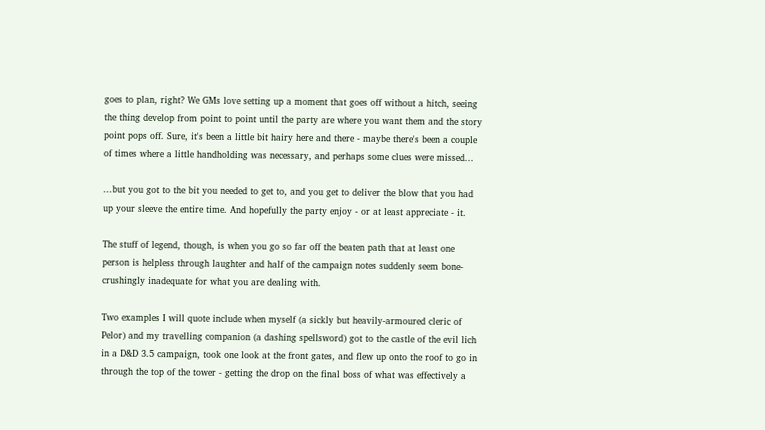goes to plan, right? We GMs love setting up a moment that goes off without a hitch, seeing the thing develop from point to point until the party are where you want them and the story point pops off. Sure, it's been a little bit hairy here and there - maybe there's been a couple of times where a little handholding was necessary, and perhaps some clues were missed...

...but you got to the bit you needed to get to, and you get to deliver the blow that you had up your sleeve the entire time. And hopefully the party enjoy - or at least appreciate - it.

The stuff of legend, though, is when you go so far off the beaten path that at least one person is helpless through laughter and half of the campaign notes suddenly seem bone-crushingly inadequate for what you are dealing with.

Two examples I will quote include when myself (a sickly but heavily-armoured cleric of Pelor) and my travelling companion (a dashing spellsword) got to the castle of the evil lich in a D&D 3.5 campaign, took one look at the front gates, and flew up onto the roof to go in through the top of the tower - getting the drop on the final boss of what was effectively a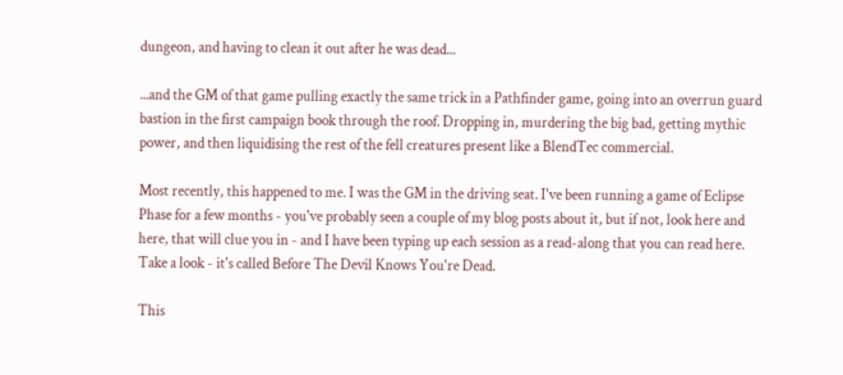dungeon, and having to clean it out after he was dead...

...and the GM of that game pulling exactly the same trick in a Pathfinder game, going into an overrun guard bastion in the first campaign book through the roof. Dropping in, murdering the big bad, getting mythic power, and then liquidising the rest of the fell creatures present like a BlendTec commercial.

Most recently, this happened to me. I was the GM in the driving seat. I've been running a game of Eclipse Phase for a few months - you've probably seen a couple of my blog posts about it, but if not, look here and here, that will clue you in - and I have been typing up each session as a read-along that you can read here. Take a look - it's called Before The Devil Knows You're Dead.

This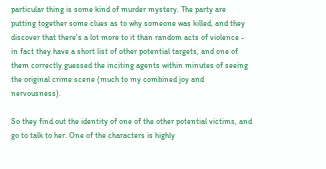particular thing is some kind of murder mystery. The party are putting together some clues as to why someone was killed, and they discover that there's a lot more to it than random acts of violence - in fact they have a short list of other potential targets, and one of them correctly guessed the inciting agents within minutes of seeing the original crime scene (much to my combined joy and nervousness).

So they find out the identity of one of the other potential victims, and go to talk to her. One of the characters is highly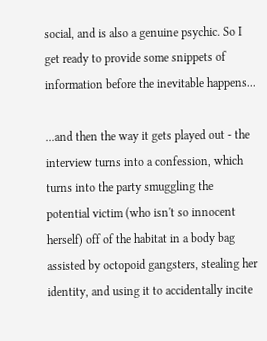social, and is also a genuine psychic. So I get ready to provide some snippets of information before the inevitable happens...

...and then the way it gets played out - the interview turns into a confession, which turns into the party smuggling the potential victim (who isn't so innocent herself) off of the habitat in a body bag assisted by octopoid gangsters, stealing her identity, and using it to accidentally incite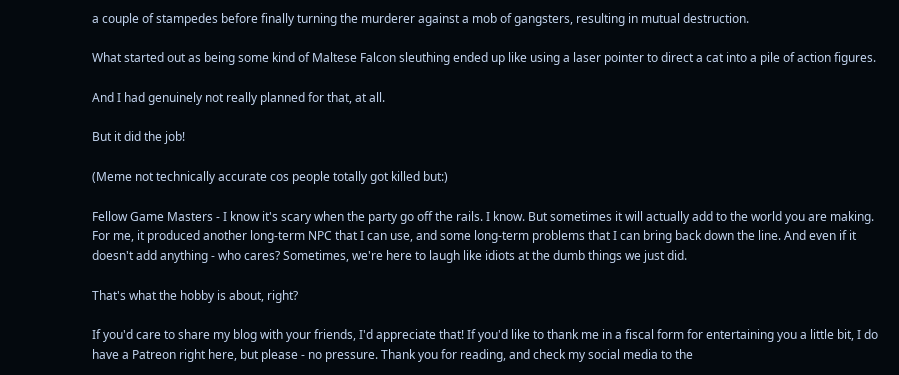a couple of stampedes before finally turning the murderer against a mob of gangsters, resulting in mutual destruction.

What started out as being some kind of Maltese Falcon sleuthing ended up like using a laser pointer to direct a cat into a pile of action figures.

And I had genuinely not really planned for that, at all.

But it did the job!

(Meme not technically accurate cos people totally got killed but:)

Fellow Game Masters - I know it's scary when the party go off the rails. I know. But sometimes it will actually add to the world you are making. For me, it produced another long-term NPC that I can use, and some long-term problems that I can bring back down the line. And even if it doesn't add anything - who cares? Sometimes, we're here to laugh like idiots at the dumb things we just did.

That's what the hobby is about, right?

If you'd care to share my blog with your friends, I'd appreciate that! If you'd like to thank me in a fiscal form for entertaining you a little bit, I do have a Patreon right here, but please - no pressure. Thank you for reading, and check my social media to the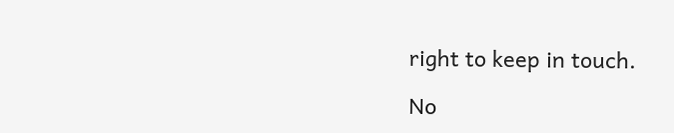right to keep in touch.

No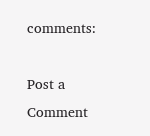comments:

Post a Comment